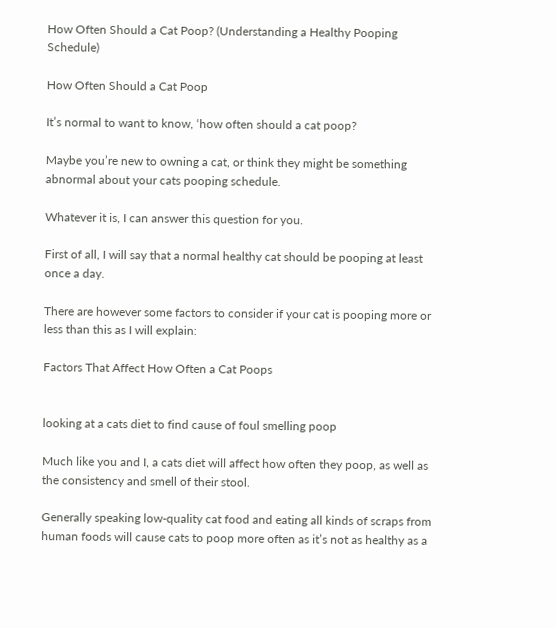How Often Should a Cat Poop? (Understanding a Healthy Pooping Schedule)

How Often Should a Cat Poop

It’s normal to want to know, ‘how often should a cat poop?

Maybe you’re new to owning a cat, or think they might be something abnormal about your cats pooping schedule.

Whatever it is, I can answer this question for you.

First of all, I will say that a normal healthy cat should be pooping at least once a day.

There are however some factors to consider if your cat is pooping more or less than this as I will explain:

Factors That Affect How Often a Cat Poops


looking at a cats diet to find cause of foul smelling poop

Much like you and I, a cats diet will affect how often they poop, as well as the consistency and smell of their stool.

Generally speaking low-quality cat food and eating all kinds of scraps from human foods will cause cats to poop more often as it’s not as healthy as a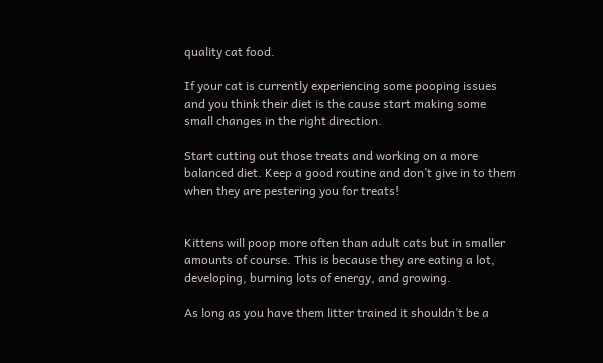quality cat food.

If your cat is currently experiencing some pooping issues and you think their diet is the cause start making some small changes in the right direction.

Start cutting out those treats and working on a more balanced diet. Keep a good routine and don’t give in to them when they are pestering you for treats!


Kittens will poop more often than adult cats but in smaller amounts of course. This is because they are eating a lot, developing, burning lots of energy, and growing.

As long as you have them litter trained it shouldn’t be a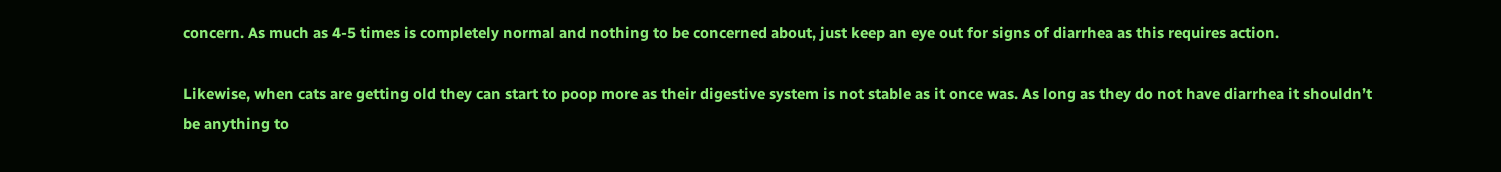concern. As much as 4-5 times is completely normal and nothing to be concerned about, just keep an eye out for signs of diarrhea as this requires action.

Likewise, when cats are getting old they can start to poop more as their digestive system is not stable as it once was. As long as they do not have diarrhea it shouldn’t be anything to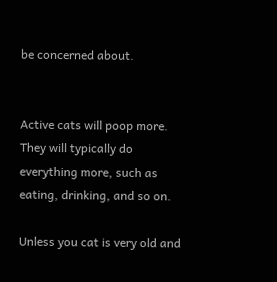be concerned about.


Active cats will poop more. They will typically do everything more, such as eating, drinking, and so on.

Unless you cat is very old and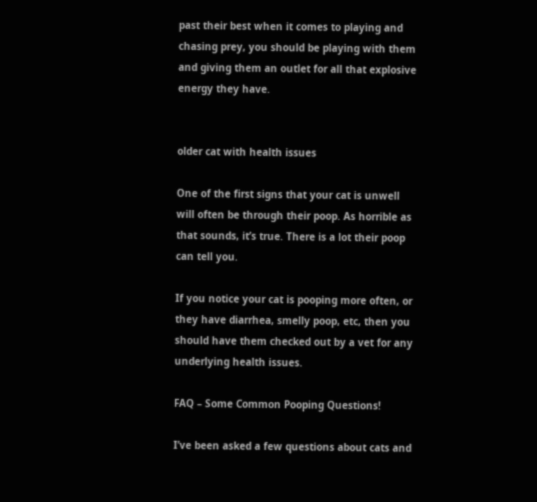past their best when it comes to playing and chasing prey, you should be playing with them and giving them an outlet for all that explosive energy they have.


older cat with health issues

One of the first signs that your cat is unwell will often be through their poop. As horrible as that sounds, it’s true. There is a lot their poop can tell you.

If you notice your cat is pooping more often, or they have diarrhea, smelly poop, etc, then you should have them checked out by a vet for any underlying health issues.

FAQ – Some Common Pooping Questions!

I’ve been asked a few questions about cats and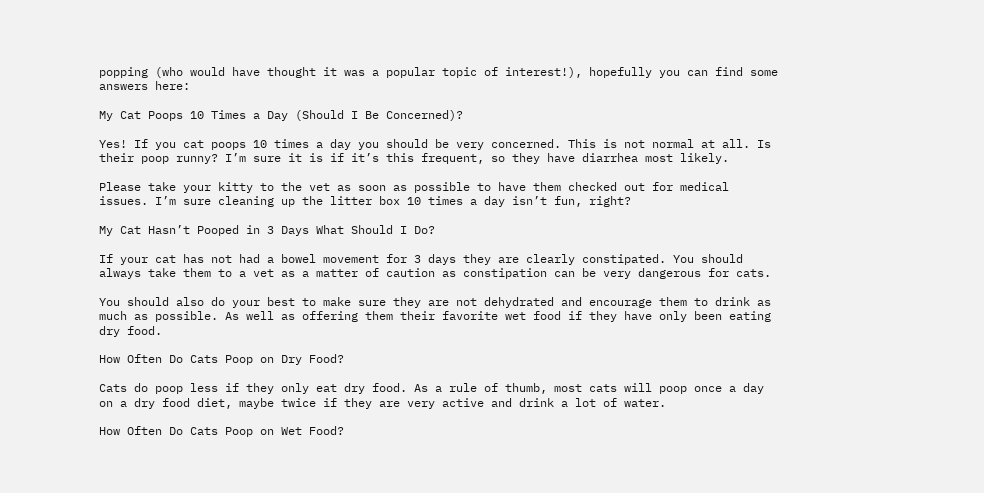popping (who would have thought it was a popular topic of interest!), hopefully you can find some answers here:

My Cat Poops 10 Times a Day (Should I Be Concerned)?

Yes! If you cat poops 10 times a day you should be very concerned. This is not normal at all. Is their poop runny? I’m sure it is if it’s this frequent, so they have diarrhea most likely.

Please take your kitty to the vet as soon as possible to have them checked out for medical issues. I’m sure cleaning up the litter box 10 times a day isn’t fun, right?

My Cat Hasn’t Pooped in 3 Days What Should I Do?

If your cat has not had a bowel movement for 3 days they are clearly constipated. You should always take them to a vet as a matter of caution as constipation can be very dangerous for cats.

You should also do your best to make sure they are not dehydrated and encourage them to drink as much as possible. As well as offering them their favorite wet food if they have only been eating dry food.

How Often Do Cats Poop on Dry Food?

Cats do poop less if they only eat dry food. As a rule of thumb, most cats will poop once a day on a dry food diet, maybe twice if they are very active and drink a lot of water.

How Often Do Cats Poop on Wet Food?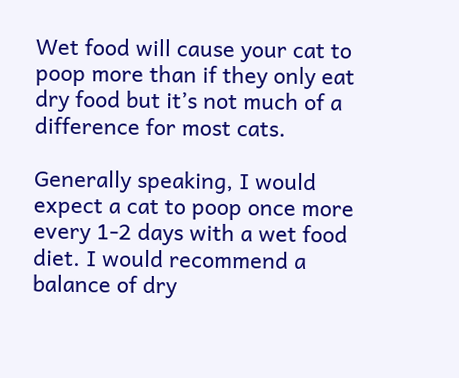Wet food will cause your cat to poop more than if they only eat dry food but it’s not much of a difference for most cats.

Generally speaking, I would expect a cat to poop once more every 1-2 days with a wet food diet. I would recommend a balance of dry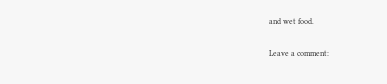and wet food.

Leave a comment: